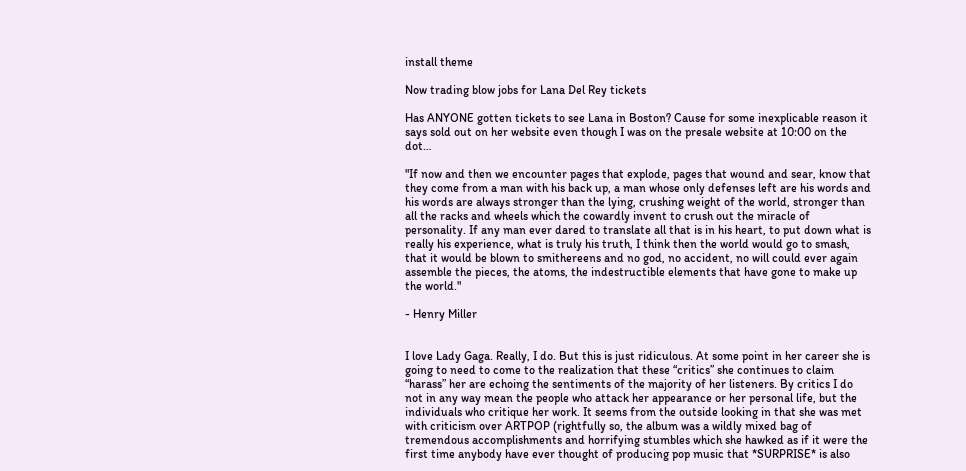install theme

Now trading blow jobs for Lana Del Rey tickets

Has ANYONE gotten tickets to see Lana in Boston? Cause for some inexplicable reason it says sold out on her website even though I was on the presale website at 10:00 on the dot…

"If now and then we encounter pages that explode, pages that wound and sear, know that they come from a man with his back up, a man whose only defenses left are his words and his words are always stronger than the lying, crushing weight of the world, stronger than all the racks and wheels which the cowardly invent to crush out the miracle of personality. If any man ever dared to translate all that is in his heart, to put down what is really his experience, what is truly his truth, I think then the world would go to smash, that it would be blown to smithereens and no god, no accident, no will could ever again assemble the pieces, the atoms, the indestructible elements that have gone to make up the world."

- Henry Miller


I love Lady Gaga. Really, I do. But this is just ridiculous. At some point in her career she is going to need to come to the realization that these “critics” she continues to claim “harass” her are echoing the sentiments of the majority of her listeners. By critics I do not in any way mean the people who attack her appearance or her personal life, but the individuals who critique her work. It seems from the outside looking in that she was met with criticism over ARTPOP (rightfully so, the album was a wildly mixed bag of tremendous accomplishments and horrifying stumbles which she hawked as if it were the first time anybody have ever thought of producing pop music that *SURPRISE* is also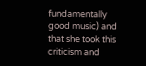fundamentally good music) and that she took this criticism and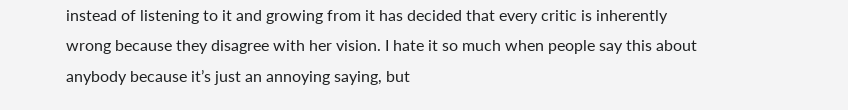instead of listening to it and growing from it has decided that every critic is inherently wrong because they disagree with her vision. I hate it so much when people say this about anybody because it’s just an annoying saying, but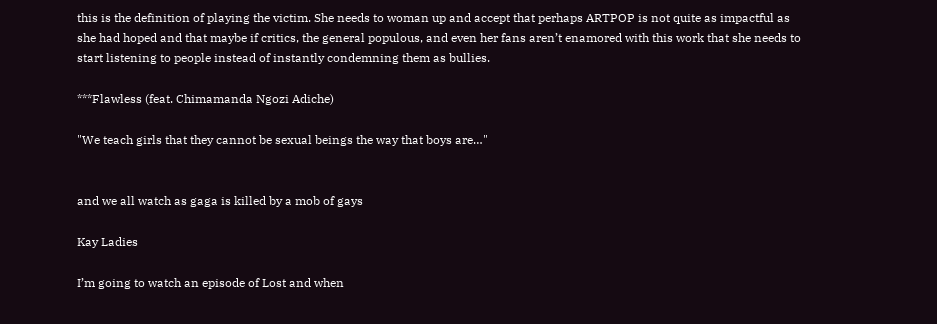this is the definition of playing the victim. She needs to woman up and accept that perhaps ARTPOP is not quite as impactful as she had hoped and that maybe if critics, the general populous, and even her fans aren’t enamored with this work that she needs to start listening to people instead of instantly condemning them as bullies.

***Flawless (feat. Chimamanda Ngozi Adiche)

"We teach girls that they cannot be sexual beings the way that boys are…"


and we all watch as gaga is killed by a mob of gays

Kay Ladies

I’m going to watch an episode of Lost and when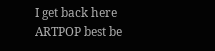I get back here ARTPOP best be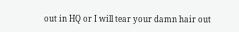out in HQ or I will tear your damn hair out